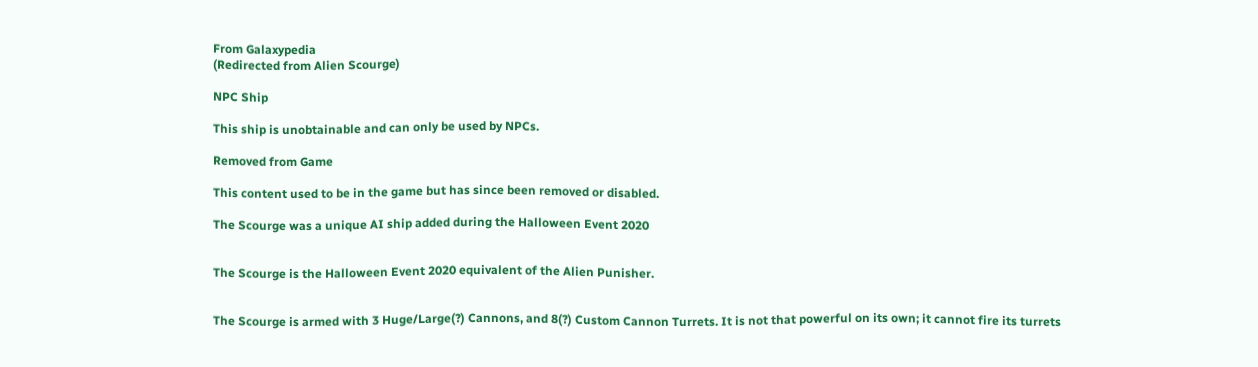From Galaxypedia
(Redirected from Alien Scourge)

NPC Ship

This ship is unobtainable and can only be used by NPCs.

Removed from Game

This content used to be in the game but has since been removed or disabled.

The Scourge was a unique AI ship added during the Halloween Event 2020


The Scourge is the Halloween Event 2020 equivalent of the Alien Punisher.


The Scourge is armed with 3 Huge/Large(?) Cannons, and 8(?) Custom Cannon Turrets. It is not that powerful on its own; it cannot fire its turrets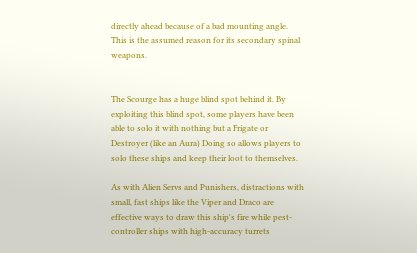directly ahead because of a bad mounting angle. This is the assumed reason for its secondary spinal weapons.


The Scourge has a huge blind spot behind it. By exploiting this blind spot, some players have been able to solo it with nothing but a Frigate or Destroyer (like an Aura) Doing so allows players to solo these ships and keep their loot to themselves.

As with Alien Servs and Punishers, distractions with small, fast ships like the Viper and Draco are effective ways to draw this ship's fire while pest-controller ships with high-accuracy turrets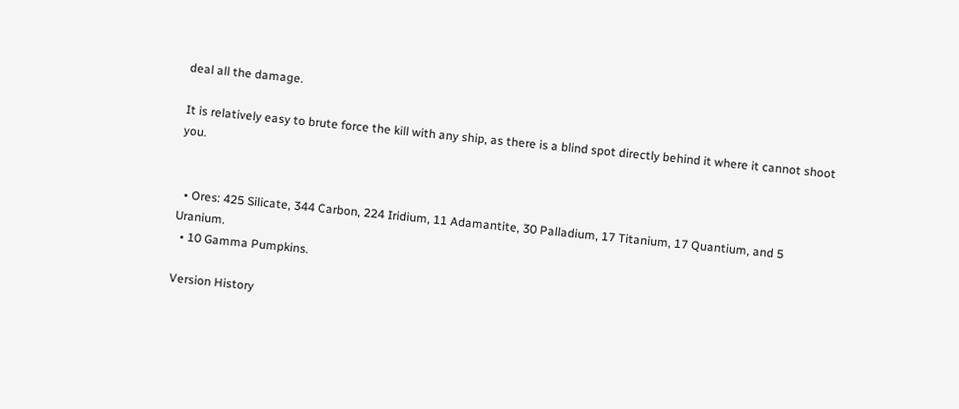deal all the damage.

It is relatively easy to brute force the kill with any ship, as there is a blind spot directly behind it where it cannot shoot you.


  • Ores: 425 Silicate, 344 Carbon, 224 Iridium, 11 Adamantite, 30 Palladium, 17 Titanium, 17 Quantium, and 5 Uranium.
  • 10 Gamma Pumpkins.

Version History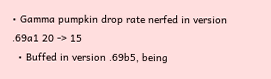• Gamma pumpkin drop rate nerfed in version .69a1 20 -> 15
  • Buffed in version .69b5, being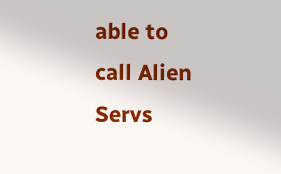able to call Alien Servs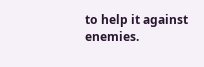to help it against enemies.